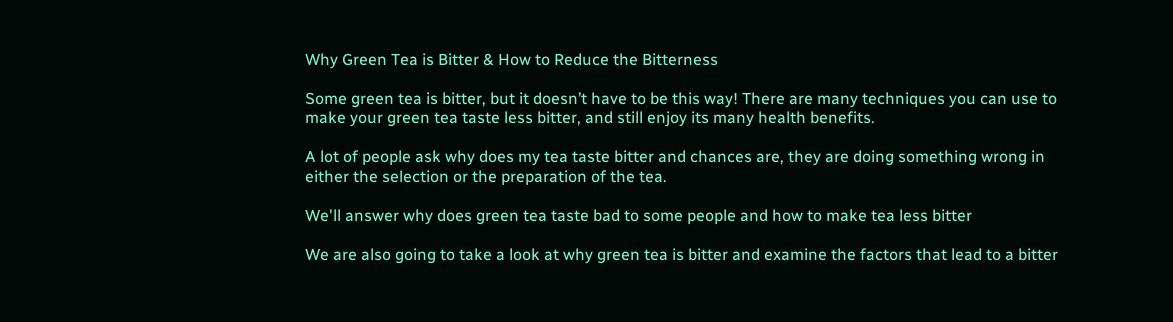Why Green Tea is Bitter & How to Reduce the Bitterness

Some green tea is bitter, but it doesn’t have to be this way! There are many techniques you can use to make your green tea taste less bitter, and still enjoy its many health benefits.

A lot of people ask why does my tea taste bitter and chances are, they are doing something wrong in either the selection or the preparation of the tea.

We'll answer why does green tea taste bad to some people and how to make tea less bitter

We are also going to take a look at why green tea is bitter and examine the factors that lead to a bitter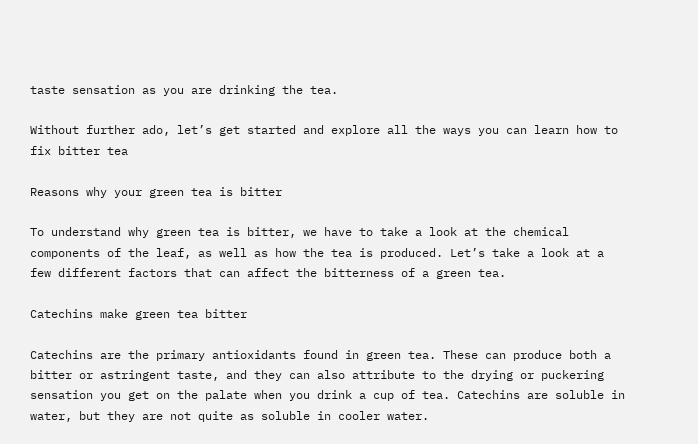taste sensation as you are drinking the tea.

Without further ado, let’s get started and explore all the ways you can learn how to fix bitter tea

Reasons why your green tea is bitter

To understand why green tea is bitter, we have to take a look at the chemical components of the leaf, as well as how the tea is produced. Let’s take a look at a few different factors that can affect the bitterness of a green tea.

Catechins make green tea bitter

Catechins are the primary antioxidants found in green tea. These can produce both a bitter or astringent taste, and they can also attribute to the drying or puckering sensation you get on the palate when you drink a cup of tea. Catechins are soluble in water, but they are not quite as soluble in cooler water.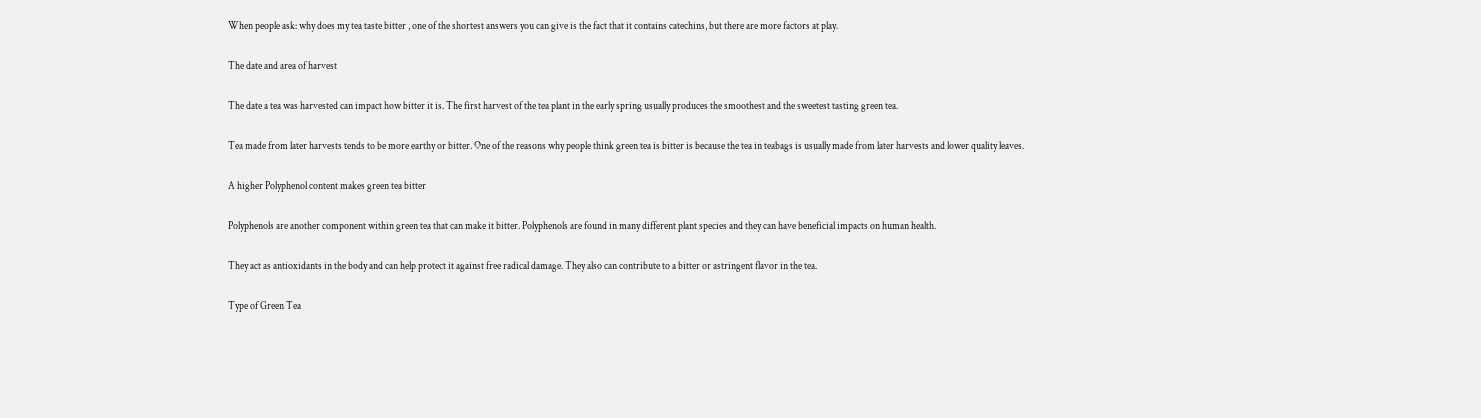When people ask: why does my tea taste bitter , one of the shortest answers you can give is the fact that it contains catechins, but there are more factors at play.

The date and area of harvest

The date a tea was harvested can impact how bitter it is. The first harvest of the tea plant in the early spring usually produces the smoothest and the sweetest tasting green tea.

Tea made from later harvests tends to be more earthy or bitter. One of the reasons why people think green tea is bitter is because the tea in teabags is usually made from later harvests and lower quality leaves.

A higher Polyphenol content makes green tea bitter

Polyphenols are another component within green tea that can make it bitter. Polyphenols are found in many different plant species and they can have beneficial impacts on human health.

They act as antioxidants in the body and can help protect it against free radical damage. They also can contribute to a bitter or astringent flavor in the tea.

Type of Green Tea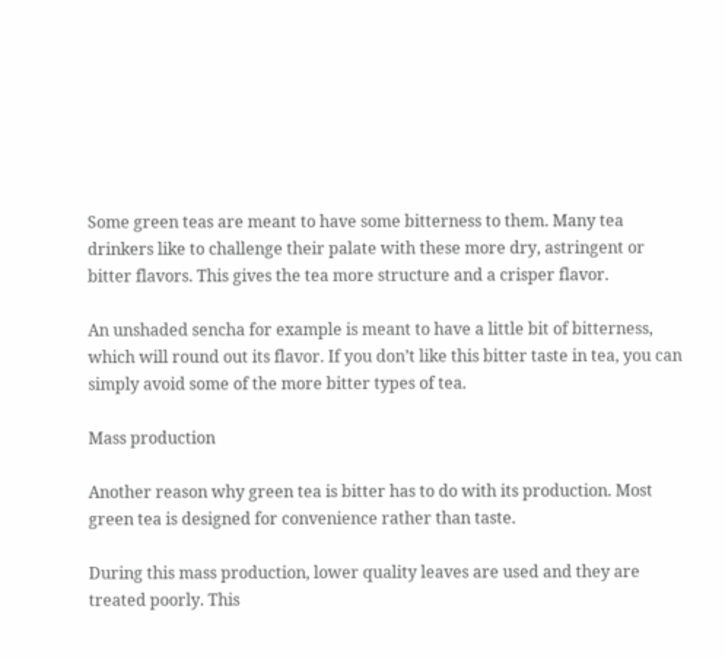Some green teas are meant to have some bitterness to them. Many tea drinkers like to challenge their palate with these more dry, astringent or bitter flavors. This gives the tea more structure and a crisper flavor.

An unshaded sencha for example is meant to have a little bit of bitterness, which will round out its flavor. If you don’t like this bitter taste in tea, you can simply avoid some of the more bitter types of tea.

Mass production

Another reason why green tea is bitter has to do with its production. Most green tea is designed for convenience rather than taste.

During this mass production, lower quality leaves are used and they are treated poorly. This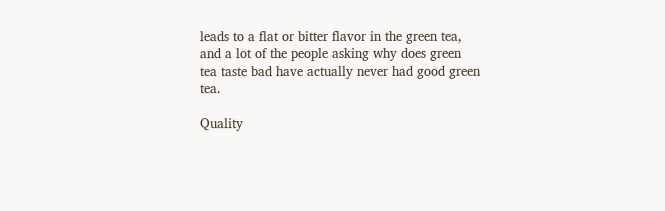leads to a flat or bitter flavor in the green tea, and a lot of the people asking why does green tea taste bad have actually never had good green tea.

Quality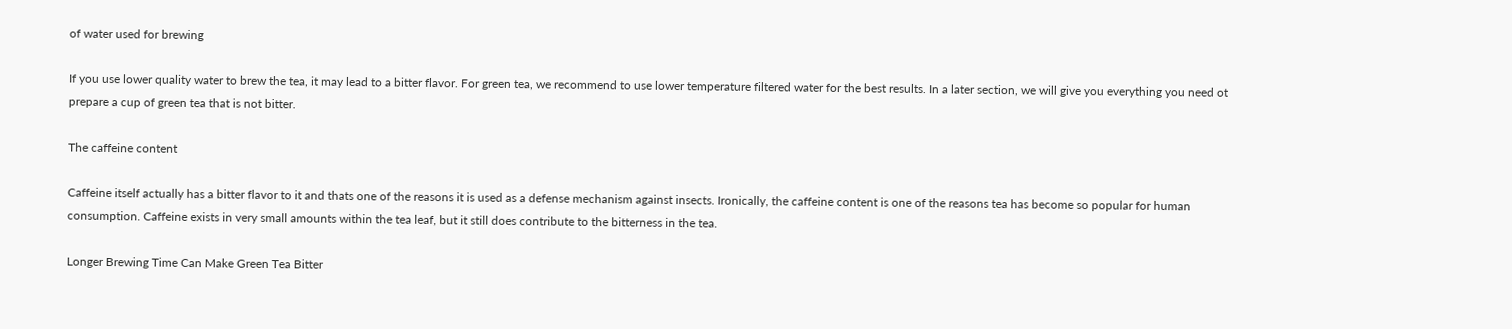of water used for brewing

If you use lower quality water to brew the tea, it may lead to a bitter flavor. For green tea, we recommend to use lower temperature filtered water for the best results. In a later section, we will give you everything you need ot prepare a cup of green tea that is not bitter.

The caffeine content

Caffeine itself actually has a bitter flavor to it and thats one of the reasons it is used as a defense mechanism against insects. Ironically, the caffeine content is one of the reasons tea has become so popular for human consumption. Caffeine exists in very small amounts within the tea leaf, but it still does contribute to the bitterness in the tea.

Longer Brewing Time Can Make Green Tea Bitter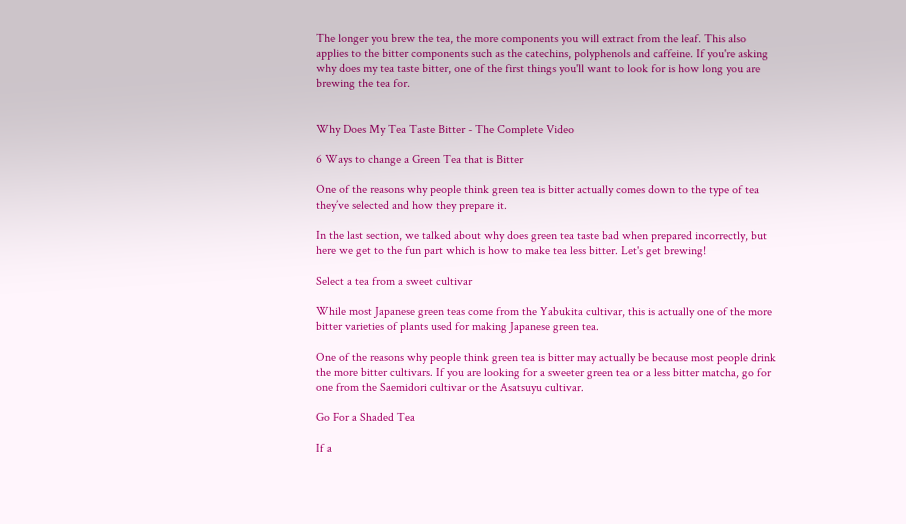The longer you brew the tea, the more components you will extract from the leaf. This also applies to the bitter components such as the catechins, polyphenols and caffeine. If you're asking why does my tea taste bitter, one of the first things you'll want to look for is how long you are brewing the tea for.


Why Does My Tea Taste Bitter - The Complete Video

6 Ways to change a Green Tea that is Bitter

One of the reasons why people think green tea is bitter actually comes down to the type of tea they’ve selected and how they prepare it.

In the last section, we talked about why does green tea taste bad when prepared incorrectly, but here we get to the fun part which is how to make tea less bitter. Let's get brewing!

Select a tea from a sweet cultivar

While most Japanese green teas come from the Yabukita cultivar, this is actually one of the more bitter varieties of plants used for making Japanese green tea.

One of the reasons why people think green tea is bitter may actually be because most people drink the more bitter cultivars. If you are looking for a sweeter green tea or a less bitter matcha, go for one from the Saemidori cultivar or the Asatsuyu cultivar.

Go For a Shaded Tea

If a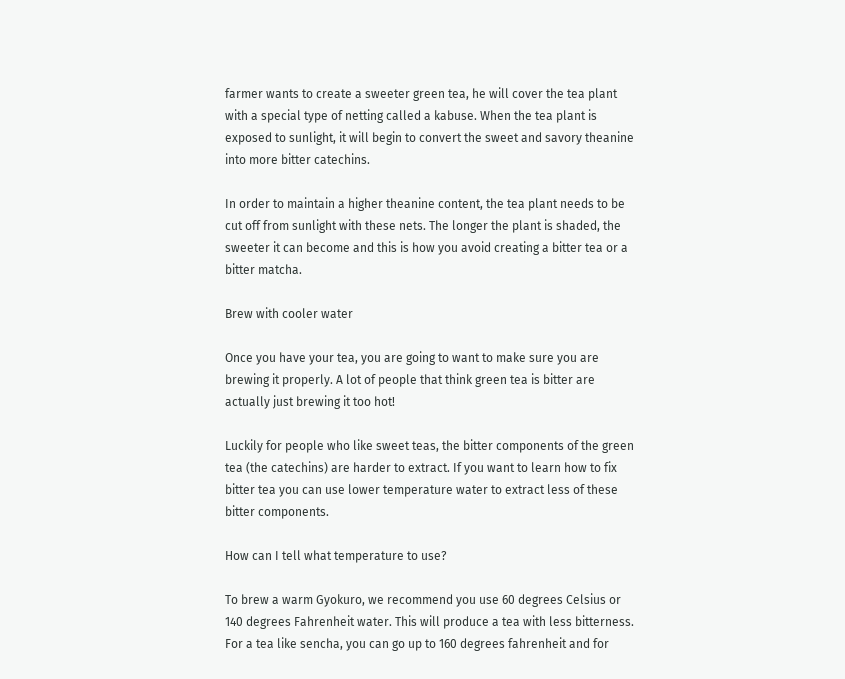farmer wants to create a sweeter green tea, he will cover the tea plant with a special type of netting called a kabuse. When the tea plant is exposed to sunlight, it will begin to convert the sweet and savory theanine into more bitter catechins.

In order to maintain a higher theanine content, the tea plant needs to be cut off from sunlight with these nets. The longer the plant is shaded, the sweeter it can become and this is how you avoid creating a bitter tea or a bitter matcha.

Brew with cooler water

Once you have your tea, you are going to want to make sure you are brewing it properly. A lot of people that think green tea is bitter are actually just brewing it too hot!

Luckily for people who like sweet teas, the bitter components of the green tea (the catechins) are harder to extract. If you want to learn how to fix bitter tea you can use lower temperature water to extract less of these bitter components.

How can I tell what temperature to use?

To brew a warm Gyokuro, we recommend you use 60 degrees Celsius or 140 degrees Fahrenheit water. This will produce a tea with less bitterness. For a tea like sencha, you can go up to 160 degrees fahrenheit and for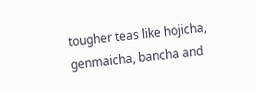tougher teas like hojicha, genmaicha, bancha and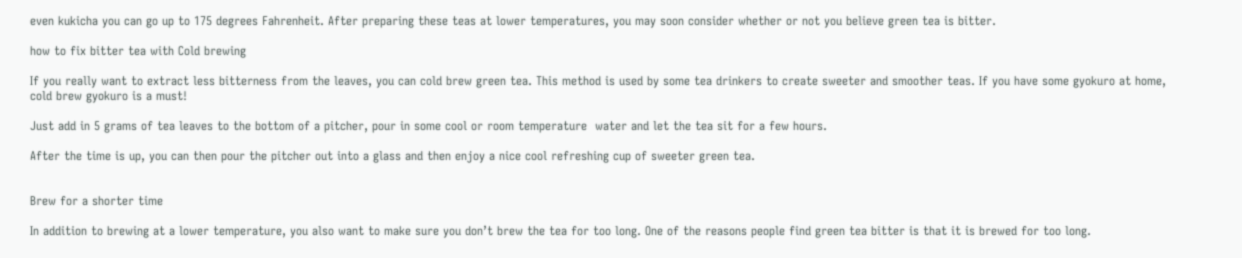even kukicha you can go up to 175 degrees Fahrenheit. After preparing these teas at lower temperatures, you may soon consider whether or not you believe green tea is bitter.

how to fix bitter tea with Cold brewing

If you really want to extract less bitterness from the leaves, you can cold brew green tea. This method is used by some tea drinkers to create sweeter and smoother teas. If you have some gyokuro at home, cold brew gyokuro is a must!

Just add in 5 grams of tea leaves to the bottom of a pitcher, pour in some cool or room temperature  water and let the tea sit for a few hours.

After the time is up, you can then pour the pitcher out into a glass and then enjoy a nice cool refreshing cup of sweeter green tea.


Brew for a shorter time

In addition to brewing at a lower temperature, you also want to make sure you don’t brew the tea for too long. One of the reasons people find green tea bitter is that it is brewed for too long.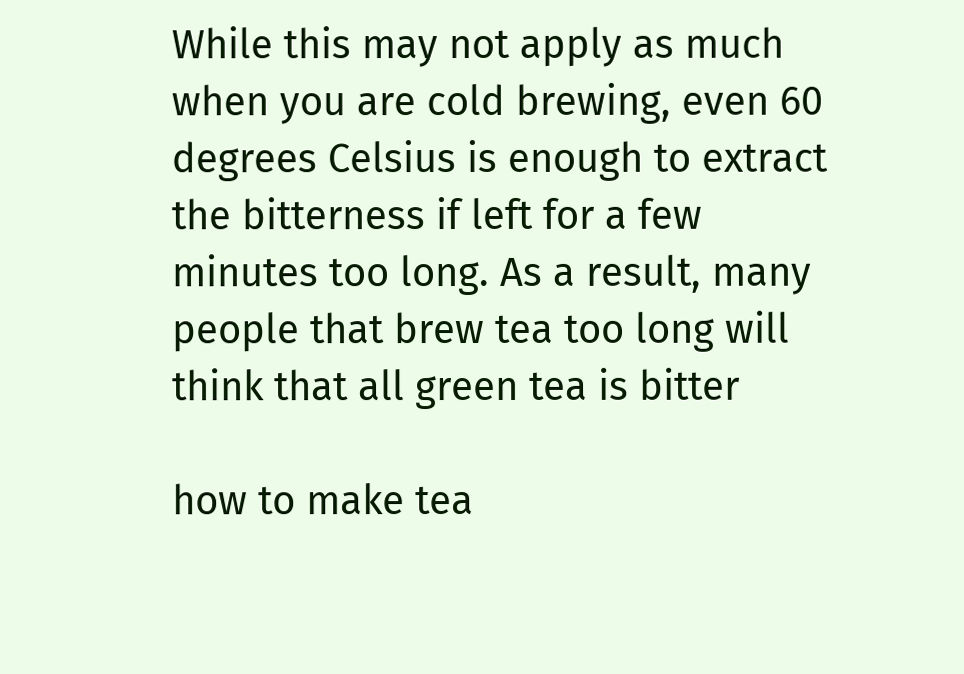While this may not apply as much when you are cold brewing, even 60 degrees Celsius is enough to extract the bitterness if left for a few minutes too long. As a result, many people that brew tea too long will think that all green tea is bitter

how to make tea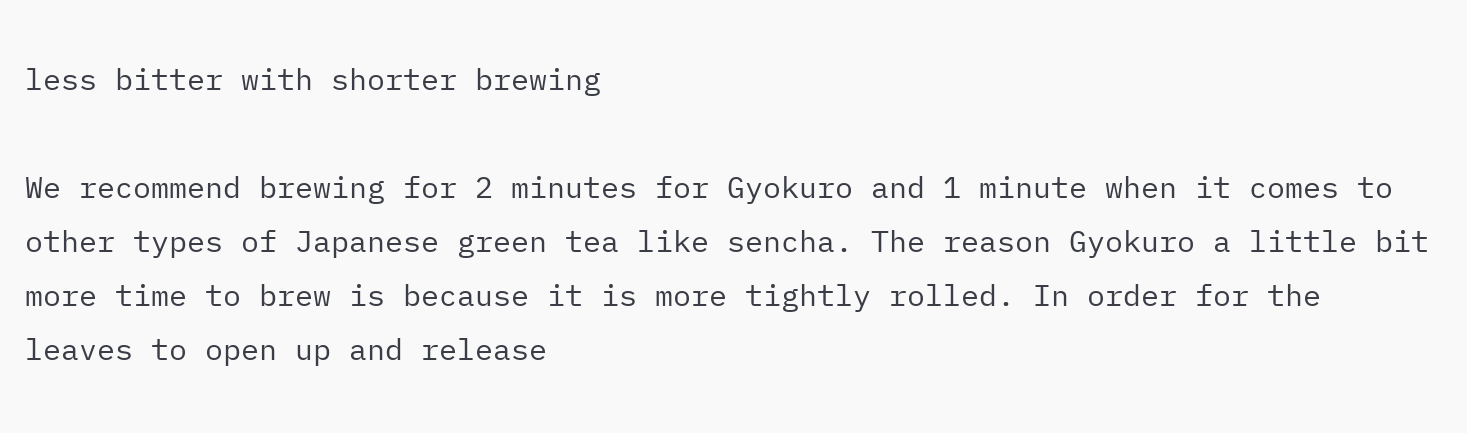less bitter with shorter brewing

We recommend brewing for 2 minutes for Gyokuro and 1 minute when it comes to other types of Japanese green tea like sencha. The reason Gyokuro a little bit more time to brew is because it is more tightly rolled. In order for the leaves to open up and release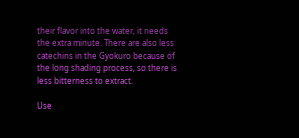their flavor into the water, it needs the extra minute. There are also less catechins in the Gyokuro because of the long shading process, so there is less bitterness to extract.

Use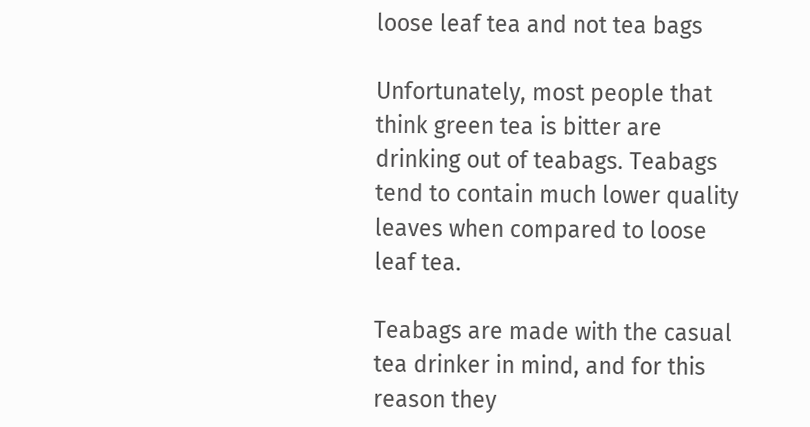loose leaf tea and not tea bags

Unfortunately, most people that think green tea is bitter are drinking out of teabags. Teabags tend to contain much lower quality leaves when compared to loose leaf tea.

Teabags are made with the casual tea drinker in mind, and for this reason they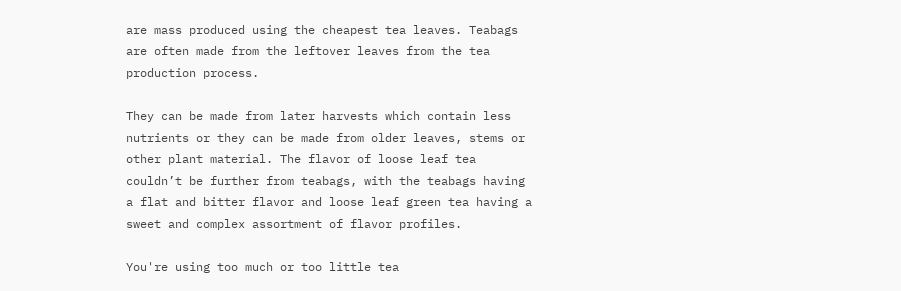are mass produced using the cheapest tea leaves. Teabags are often made from the leftover leaves from the tea production process.

They can be made from later harvests which contain less nutrients or they can be made from older leaves, stems or other plant material. The flavor of loose leaf tea couldn’t be further from teabags, with the teabags having a flat and bitter flavor and loose leaf green tea having a sweet and complex assortment of flavor profiles.

You're using too much or too little tea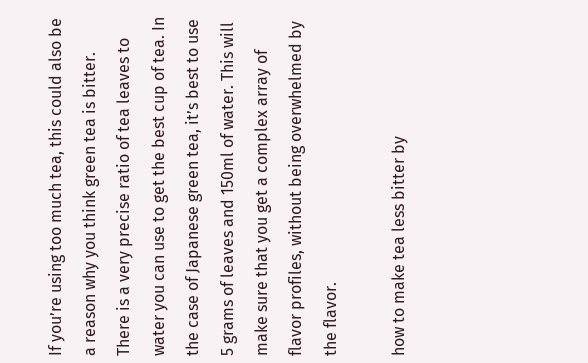If you’re using too much tea, this could also be a reason why you think green tea is bitter. There is a very precise ratio of tea leaves to water you can use to get the best cup of tea. In the case of Japanese green tea, it’s best to use 5 grams of leaves and 150ml of water. This will make sure that you get a complex array of flavor profiles, without being overwhelmed by the flavor.

how to make tea less bitter by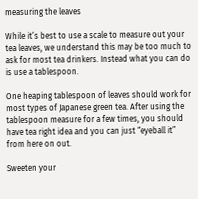measuring the leaves

While it’s best to use a scale to measure out your tea leaves, we understand this may be too much to ask for most tea drinkers. Instead what you can do is use a tablespoon.

One heaping tablespoon of leaves should work for most types of Japanese green tea. After using the tablespoon measure for a few times, you should have tea right idea and you can just “eyeball it” from here on out.

Sweeten your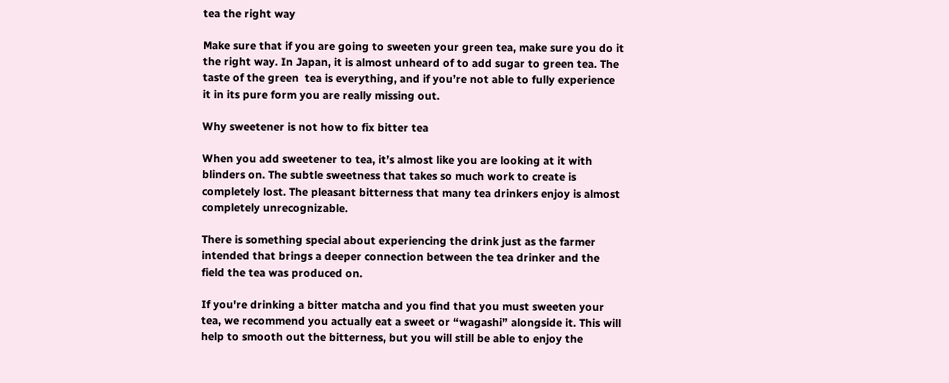tea the right way

Make sure that if you are going to sweeten your green tea, make sure you do it the right way. In Japan, it is almost unheard of to add sugar to green tea. The taste of the green  tea is everything, and if you’re not able to fully experience it in its pure form you are really missing out.

Why sweetener is not how to fix bitter tea

When you add sweetener to tea, it’s almost like you are looking at it with blinders on. The subtle sweetness that takes so much work to create is completely lost. The pleasant bitterness that many tea drinkers enjoy is almost completely unrecognizable.

There is something special about experiencing the drink just as the farmer intended that brings a deeper connection between the tea drinker and the field the tea was produced on.

If you're drinking a bitter matcha and you find that you must sweeten your tea, we recommend you actually eat a sweet or “wagashi” alongside it. This will help to smooth out the bitterness, but you will still be able to enjoy the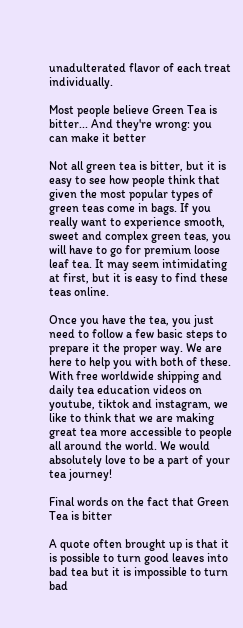unadulterated flavor of each treat individually.

Most people believe Green Tea is bitter... And they're wrong: you can make it better

Not all green tea is bitter, but it is easy to see how people think that given the most popular types of green teas come in bags. If you really want to experience smooth, sweet and complex green teas, you will have to go for premium loose leaf tea. It may seem intimidating at first, but it is easy to find these teas online.

Once you have the tea, you just need to follow a few basic steps to prepare it the proper way. We are here to help you with both of these. With free worldwide shipping and daily tea education videos on youtube, tiktok and instagram, we like to think that we are making great tea more accessible to people all around the world. We would absolutely love to be a part of your tea journey!

Final words on the fact that Green Tea is bitter

A quote often brought up is that it is possible to turn good leaves into bad tea but it is impossible to turn bad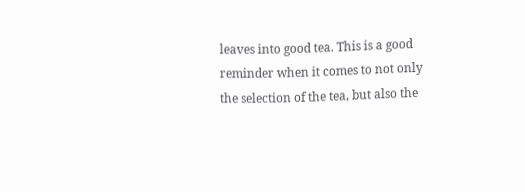leaves into good tea. This is a good reminder when it comes to not only the selection of the tea, but also the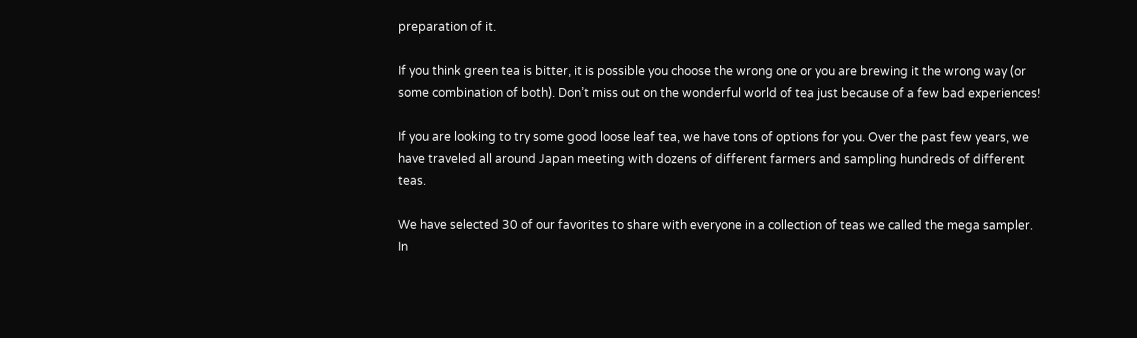preparation of it.

If you think green tea is bitter, it is possible you choose the wrong one or you are brewing it the wrong way (or some combination of both). Don’t miss out on the wonderful world of tea just because of a few bad experiences!

If you are looking to try some good loose leaf tea, we have tons of options for you. Over the past few years, we have traveled all around Japan meeting with dozens of different farmers and sampling hundreds of different teas.

We have selected 30 of our favorites to share with everyone in a collection of teas we called the mega sampler. In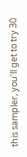this sampler, you’ll get to try 30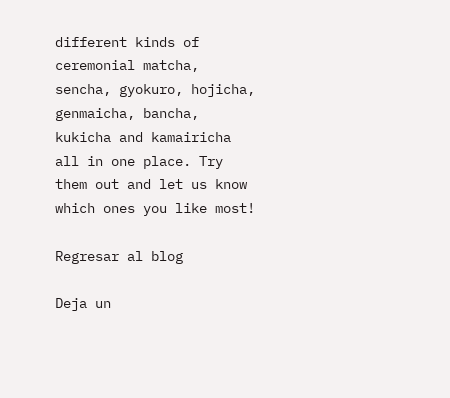different kinds of ceremonial matcha, sencha, gyokuro, hojicha, genmaicha, bancha, kukicha and kamairicha all in one place. Try them out and let us know which ones you like most!

Regresar al blog

Deja un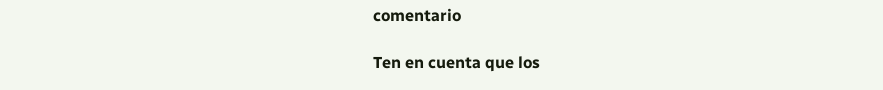comentario

Ten en cuenta que los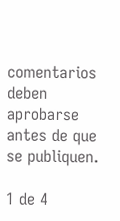comentarios deben aprobarse antes de que se publiquen.

1 de 4